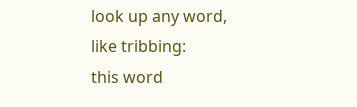look up any word, like tribbing:
this word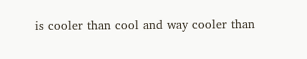is cooler than cool and way cooler than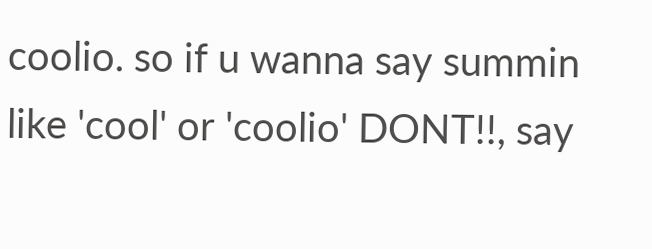coolio. so if u wanna say summin like 'cool' or 'coolio' DONT!!, say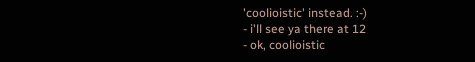'coolioistic' instead. :-)
- i'll see ya there at 12
- ok, coolioistic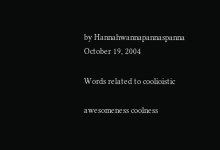by Hannahwannapannaspanna October 19, 2004

Words related to coolioistic

awesomeness coolness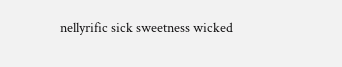nellyrific sick sweetness wicked